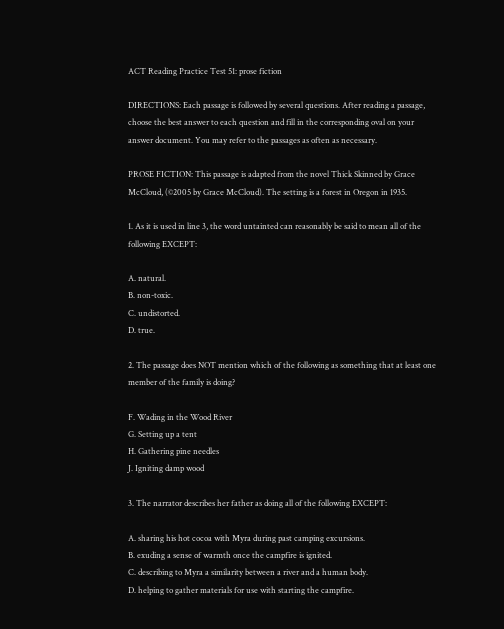ACT Reading Practice Test 51: prose fiction

DIRECTIONS: Each passage is followed by several questions. After reading a passage, choose the best answer to each question and fill in the corresponding oval on your answer document. You may refer to the passages as often as necessary.

PROSE FICTION: This passage is adapted from the novel Thick Skinned by Grace McCloud, (©2005 by Grace McCloud). The setting is a forest in Oregon in 1935.

1. As it is used in line 3, the word untainted can reasonably be said to mean all of the following EXCEPT:

A. natural.
B. non-toxic.
C. undistorted.
D. true.

2. The passage does NOT mention which of the following as something that at least one member of the family is doing?

F. Wading in the Wood River
G. Setting up a tent
H. Gathering pine needles
J. Igniting damp wood

3. The narrator describes her father as doing all of the following EXCEPT:

A. sharing his hot cocoa with Myra during past camping excursions.
B. exuding a sense of warmth once the campfire is ignited.
C. describing to Myra a similarity between a river and a human body.
D. helping to gather materials for use with starting the campfire.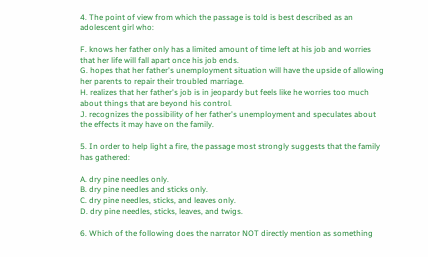4. The point of view from which the passage is told is best described as an adolescent girl who:

F. knows her father only has a limited amount of time left at his job and worries that her life will fall apart once his job ends.
G. hopes that her father's unemployment situation will have the upside of allowing her parents to repair their troubled marriage.
H. realizes that her father's job is in jeopardy but feels like he worries too much about things that are beyond his control.
J. recognizes the possibility of her father's unemployment and speculates about the effects it may have on the family.

5. In order to help light a fire, the passage most strongly suggests that the family has gathered:

A. dry pine needles only.
B. dry pine needles and sticks only.
C. dry pine needles, sticks, and leaves only.
D. dry pine needles, sticks, leaves, and twigs.

6. Which of the following does the narrator NOT directly mention as something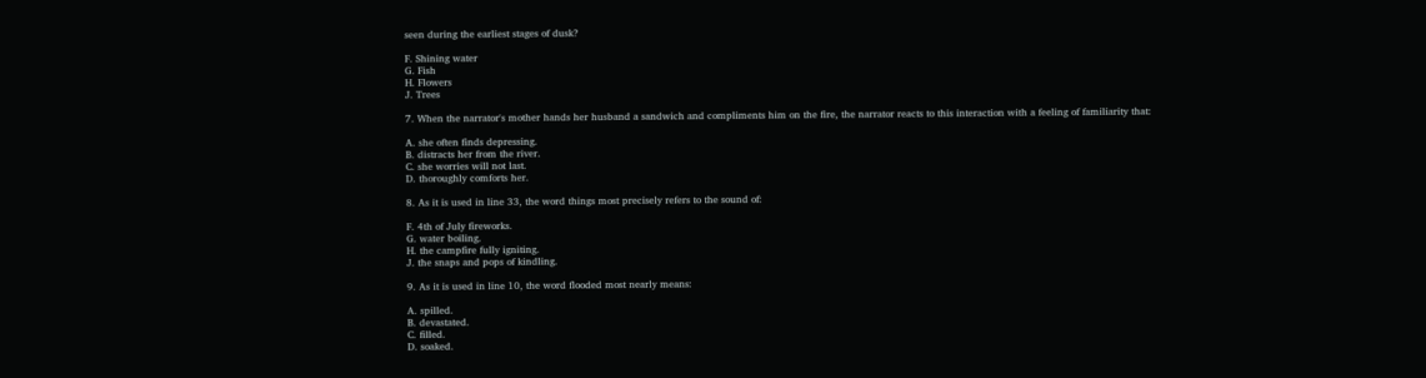seen during the earliest stages of dusk?

F. Shining water
G. Fish
H. Flowers
J. Trees

7. When the narrator's mother hands her husband a sandwich and compliments him on the fire, the narrator reacts to this interaction with a feeling of familiarity that:

A. she often finds depressing.
B. distracts her from the river.
C. she worries will not last.
D. thoroughly comforts her.

8. As it is used in line 33, the word things most precisely refers to the sound of:

F. 4th of July fireworks.
G. water boiling.
H. the campfire fully igniting.
J. the snaps and pops of kindling.

9. As it is used in line 10, the word flooded most nearly means:

A. spilled.
B. devastated.
C. filled.
D. soaked.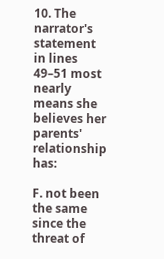10. The narrator's statement in lines 49–51 most nearly means she believes her parents' relationship has:

F. not been the same since the threat of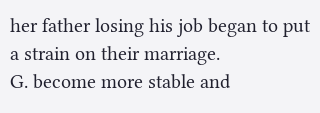her father losing his job began to put a strain on their marriage.
G. become more stable and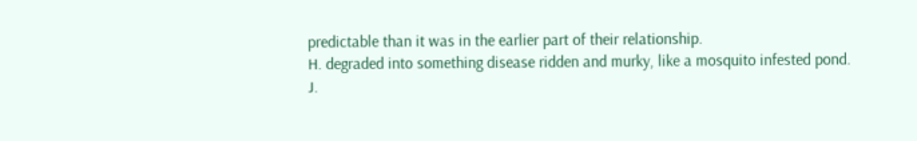predictable than it was in the earlier part of their relationship.
H. degraded into something disease ridden and murky, like a mosquito infested pond.
J.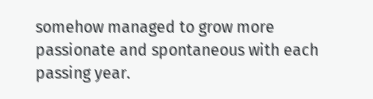somehow managed to grow more passionate and spontaneous with each passing year.